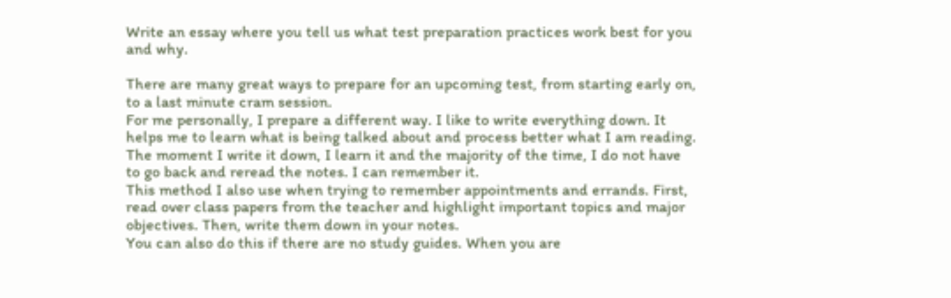Write an essay where you tell us what test preparation practices work best for you and why.

There are many great ways to prepare for an upcoming test, from starting early on, to a last minute cram session.
For me personally, I prepare a different way. I like to write everything down. It helps me to learn what is being talked about and process better what I am reading. The moment I write it down, I learn it and the majority of the time, I do not have to go back and reread the notes. I can remember it.
This method I also use when trying to remember appointments and errands. First, read over class papers from the teacher and highlight important topics and major objectives. Then, write them down in your notes.
You can also do this if there are no study guides. When you are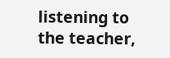listening to the teacher,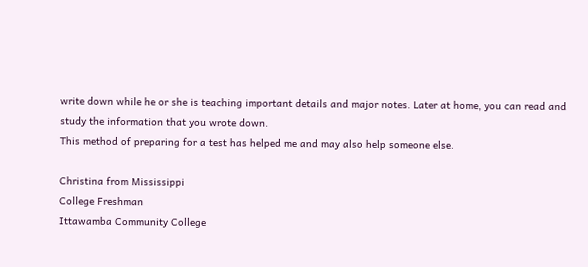write down while he or she is teaching important details and major notes. Later at home, you can read and study the information that you wrote down.
This method of preparing for a test has helped me and may also help someone else.

Christina from Mississippi
College Freshman
Ittawamba Community College